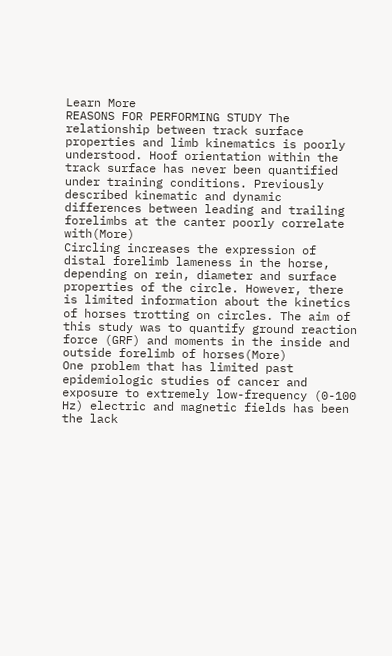Learn More
REASONS FOR PERFORMING STUDY The relationship between track surface properties and limb kinematics is poorly understood. Hoof orientation within the track surface has never been quantified under training conditions. Previously described kinematic and dynamic differences between leading and trailing forelimbs at the canter poorly correlate with(More)
Circling increases the expression of distal forelimb lameness in the horse, depending on rein, diameter and surface properties of the circle. However, there is limited information about the kinetics of horses trotting on circles. The aim of this study was to quantify ground reaction force (GRF) and moments in the inside and outside forelimb of horses(More)
One problem that has limited past epidemiologic studies of cancer and exposure to extremely low-frequency (0-100 Hz) electric and magnetic fields has been the lack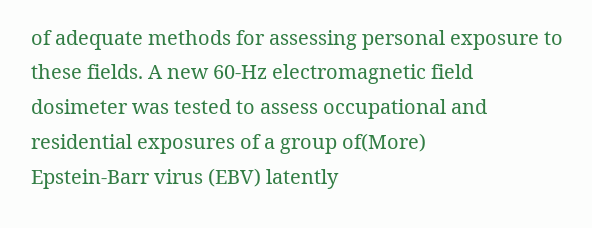of adequate methods for assessing personal exposure to these fields. A new 60-Hz electromagnetic field dosimeter was tested to assess occupational and residential exposures of a group of(More)
Epstein-Barr virus (EBV) latently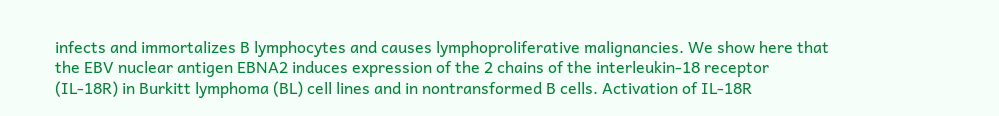infects and immortalizes B lymphocytes and causes lymphoproliferative malignancies. We show here that the EBV nuclear antigen EBNA2 induces expression of the 2 chains of the interleukin-18 receptor (IL-18R) in Burkitt lymphoma (BL) cell lines and in nontransformed B cells. Activation of IL-18R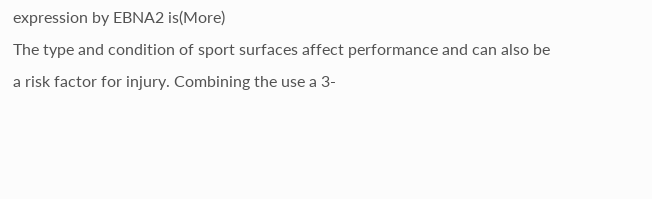expression by EBNA2 is(More)
The type and condition of sport surfaces affect performance and can also be a risk factor for injury. Combining the use a 3-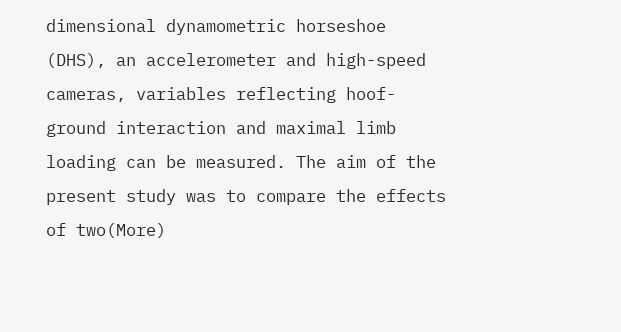dimensional dynamometric horseshoe (DHS), an accelerometer and high-speed cameras, variables reflecting hoof-ground interaction and maximal limb loading can be measured. The aim of the present study was to compare the effects of two(More)